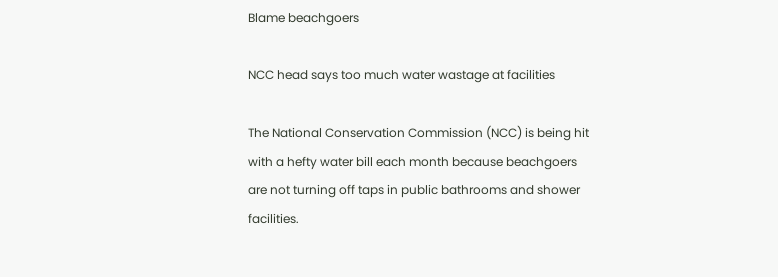Blame beachgoers

NCC head says too much water wastage at facilities

The National Conservation Commission (NCC) is being hit with a hefty water bill each month because beachgoers are not turning off taps in public bathrooms and shower facilities.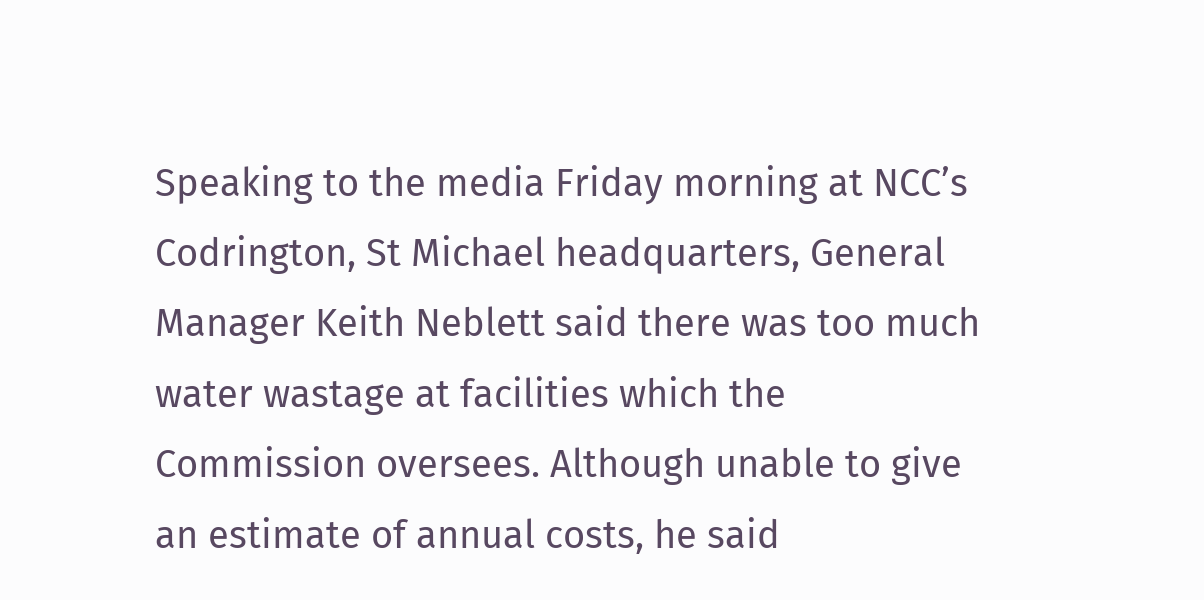Speaking to the media Friday morning at NCC’s Codrington, St Michael headquarters, General Manager Keith Neblett said there was too much water wastage at facilities which the Commission oversees. Although unable to give an estimate of annual costs, he said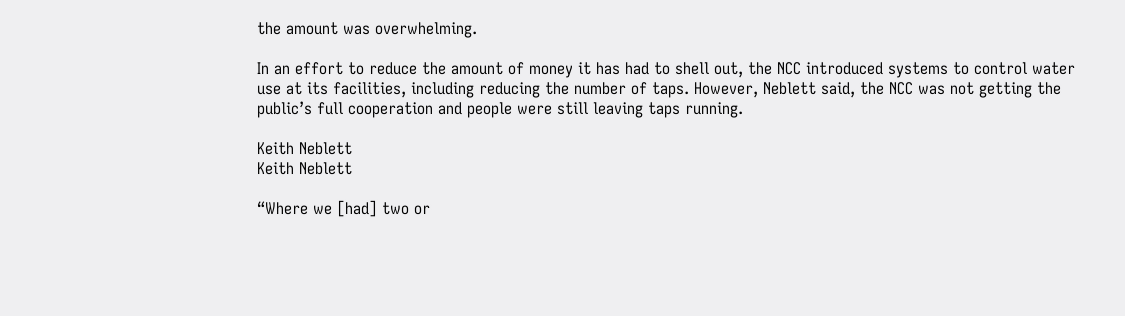the amount was overwhelming.

In an effort to reduce the amount of money it has had to shell out, the NCC introduced systems to control water use at its facilities, including reducing the number of taps. However, Neblett said, the NCC was not getting the public’s full cooperation and people were still leaving taps running.

Keith Neblett
Keith Neblett

“Where we [had] two or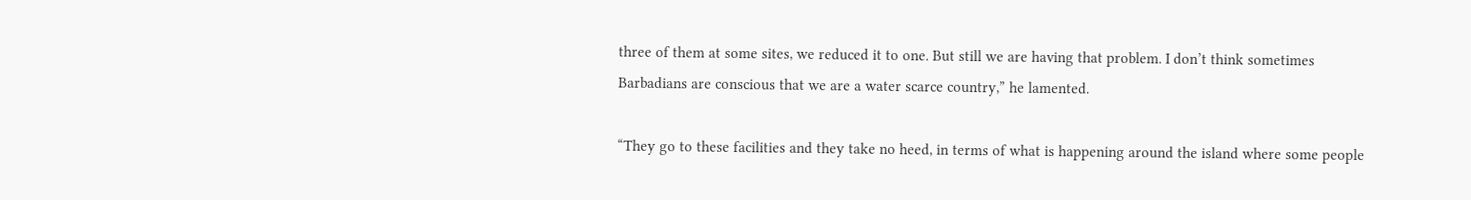three of them at some sites, we reduced it to one. But still we are having that problem. I don’t think sometimes Barbadians are conscious that we are a water scarce country,” he lamented.

“They go to these facilities and they take no heed, in terms of what is happening around the island where some people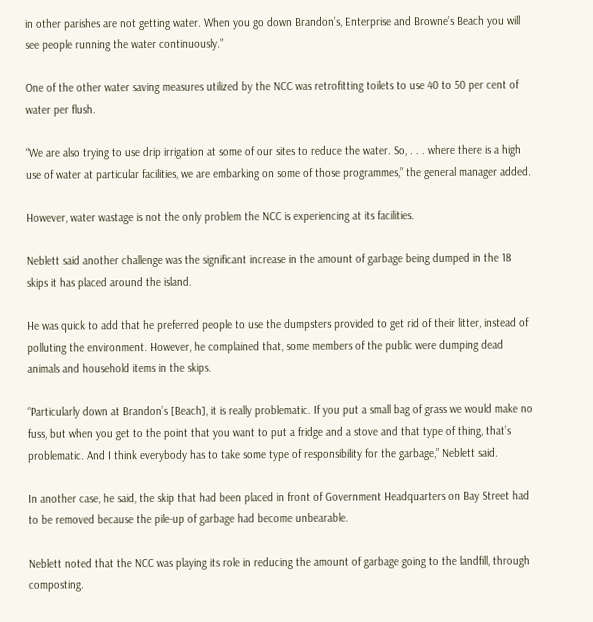in other parishes are not getting water. When you go down Brandon’s, Enterprise and Browne’s Beach you will see people running the water continuously.”

One of the other water saving measures utilized by the NCC was retrofitting toilets to use 40 to 50 per cent of water per flush.

“We are also trying to use drip irrigation at some of our sites to reduce the water. So, . . . where there is a high use of water at particular facilities, we are embarking on some of those programmes,” the general manager added.

However, water wastage is not the only problem the NCC is experiencing at its facilities.

Neblett said another challenge was the significant increase in the amount of garbage being dumped in the 18 skips it has placed around the island.

He was quick to add that he preferred people to use the dumpsters provided to get rid of their litter, instead of polluting the environment. However, he complained that, some members of the public were dumping dead animals and household items in the skips.

“Particularly down at Brandon’s [Beach], it is really problematic. If you put a small bag of grass we would make no fuss, but when you get to the point that you want to put a fridge and a stove and that type of thing, that’s problematic. And I think everybody has to take some type of responsibility for the garbage,” Neblett said.

In another case, he said, the skip that had been placed in front of Government Headquarters on Bay Street had to be removed because the pile-up of garbage had become unbearable.

Neblett noted that the NCC was playing its role in reducing the amount of garbage going to the landfill, through composting.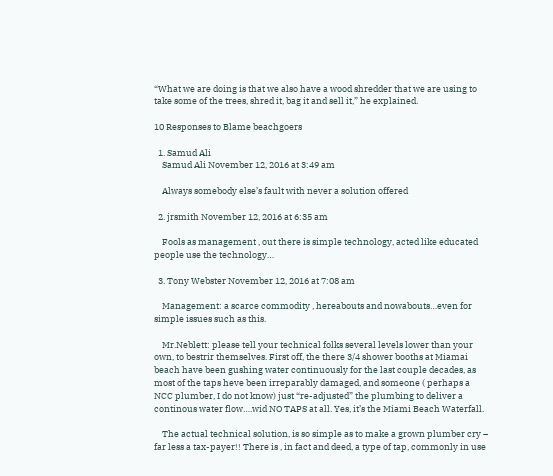“What we are doing is that we also have a wood shredder that we are using to take some of the trees, shred it, bag it and sell it,” he explained.

10 Responses to Blame beachgoers

  1. Samud Ali
    Samud Ali November 12, 2016 at 3:49 am

    Always somebody else’s fault with never a solution offered

  2. jrsmith November 12, 2016 at 6:35 am

    Fools as management , out there is simple technology, acted like educated people use the technology…

  3. Tony Webster November 12, 2016 at 7:08 am

    Management: a scarce commodity , hereabouts and nowabouts…even for simple issues such as this.

    Mr.Neblett: please tell your technical folks several levels lower than your own, to bestrir themselves. First off, the there 3/4 shower booths at Miamai beach have been gushing water continuously for the last couple decades, as most of the taps heve been irreparably damaged, and someone ( perhaps a NCC plumber, I do not know) just “re-adjusted” the plumbing to deliver a continous water flow….wid NO TAPS at all. Yes, it’s the Miami Beach Waterfall.

    The actual technical solution, is so simple as to make a grown plumber cry – far less a tax-payer!! There is , in fact and deed, a type of tap, commonly in use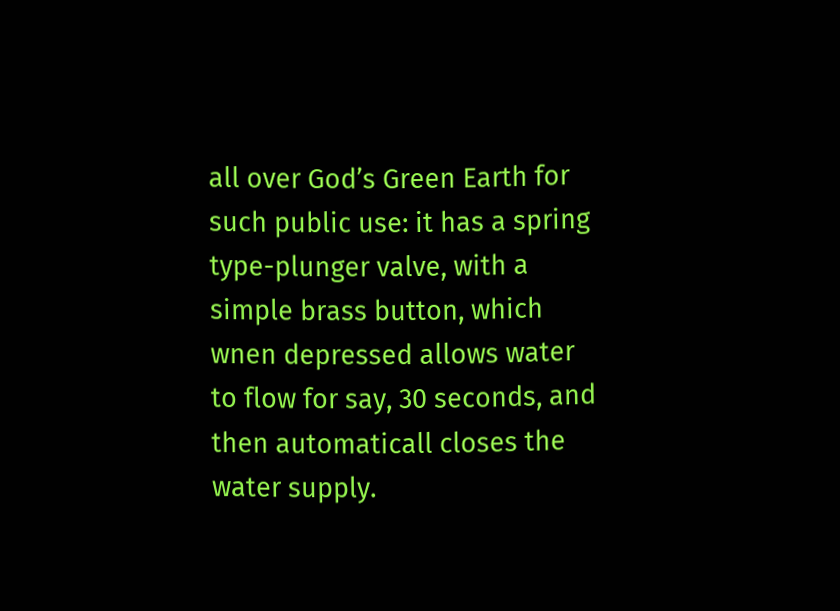all over God’s Green Earth for such public use: it has a spring type-plunger valve, with a simple brass button, which wnen depressed allows water to flow for say, 30 seconds, and then automaticall closes the water supply.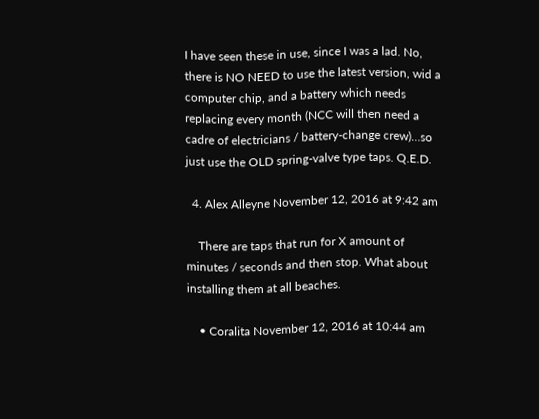I have seen these in use, since I was a lad. No, there is NO NEED to use the latest version, wid a computer chip, and a battery which needs replacing every month (NCC will then need a cadre of electricians / battery-change crew)…so just use the OLD spring-valve type taps. Q.E.D.

  4. Alex Alleyne November 12, 2016 at 9:42 am

    There are taps that run for X amount of minutes / seconds and then stop. What about installing them at all beaches.

    • Coralita November 12, 2016 at 10:44 am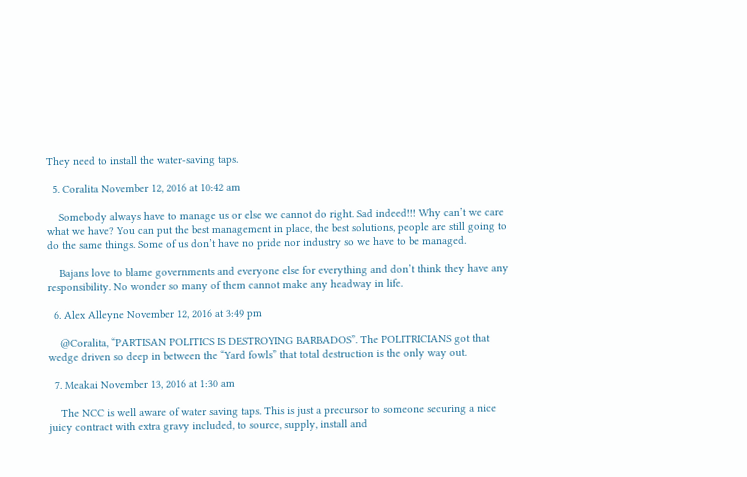They need to install the water-saving taps.

  5. Coralita November 12, 2016 at 10:42 am

    Somebody always have to manage us or else we cannot do right. Sad indeed!!! Why can’t we care what we have? You can put the best management in place, the best solutions, people are still going to do the same things. Some of us don’t have no pride nor industry so we have to be managed.

    Bajans love to blame governments and everyone else for everything and don’t think they have any responsibility. No wonder so many of them cannot make any headway in life.

  6. Alex Alleyne November 12, 2016 at 3:49 pm

    @Coralita, “PARTISAN POLITICS IS DESTROYING BARBADOS”. The POLITRICIANS got that wedge driven so deep in between the “Yard fowls” that total destruction is the only way out.

  7. Meakai November 13, 2016 at 1:30 am

    The NCC is well aware of water saving taps. This is just a precursor to someone securing a nice juicy contract with extra gravy included, to source, supply, install and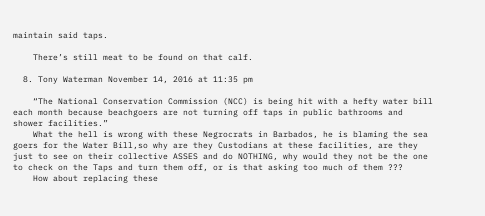maintain said taps.

    There’s still meat to be found on that calf.

  8. Tony Waterman November 14, 2016 at 11:35 pm

    “The National Conservation Commission (NCC) is being hit with a hefty water bill each month because beachgoers are not turning off taps in public bathrooms and shower facilities.”
    What the hell is wrong with these Negrocrats in Barbados, he is blaming the sea goers for the Water Bill,so why are they Custodians at these facilities, are they just to see on their collective ASSES and do NOTHING, why would they not be the one to check on the Taps and turn them off, or is that asking too much of them ???
    How about replacing these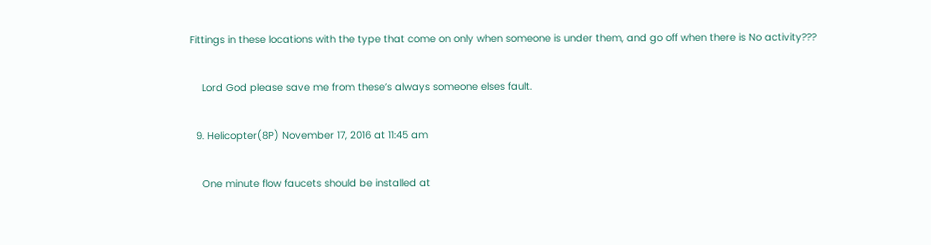Fittings in these locations with the type that come on only when someone is under them, and go off when there is No activity???

    Lord God please save me from these’s always someone elses fault.

  9. Helicopter(8P) November 17, 2016 at 11:45 am

    One minute flow faucets should be installed at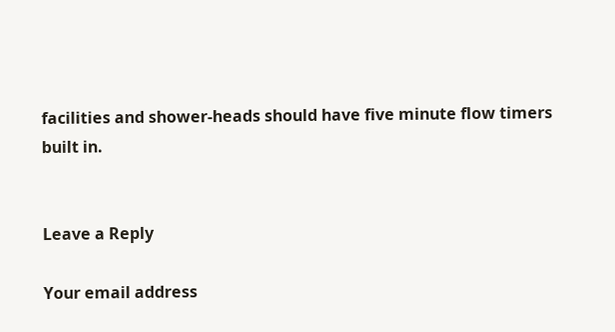facilities and shower-heads should have five minute flow timers built in.


Leave a Reply

Your email address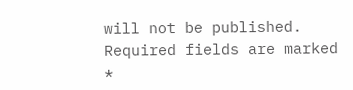will not be published. Required fields are marked *